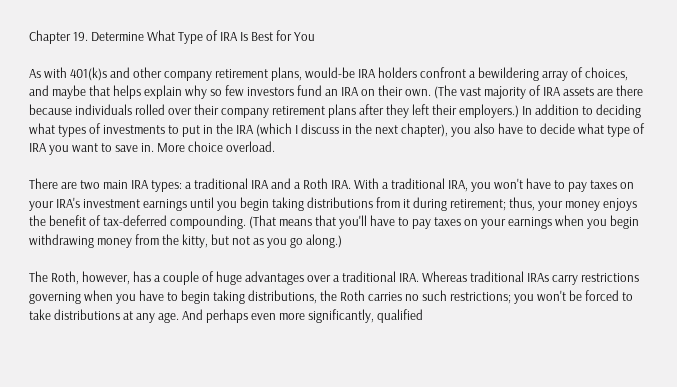Chapter 19. Determine What Type of IRA Is Best for You

As with 401(k)s and other company retirement plans, would-be IRA holders confront a bewildering array of choices, and maybe that helps explain why so few investors fund an IRA on their own. (The vast majority of IRA assets are there because individuals rolled over their company retirement plans after they left their employers.) In addition to deciding what types of investments to put in the IRA (which I discuss in the next chapter), you also have to decide what type of IRA you want to save in. More choice overload.

There are two main IRA types: a traditional IRA and a Roth IRA. With a traditional IRA, you won't have to pay taxes on your IRA's investment earnings until you begin taking distributions from it during retirement; thus, your money enjoys the benefit of tax-deferred compounding. (That means that you'll have to pay taxes on your earnings when you begin withdrawing money from the kitty, but not as you go along.)

The Roth, however, has a couple of huge advantages over a traditional IRA. Whereas traditional IRAs carry restrictions governing when you have to begin taking distributions, the Roth carries no such restrictions; you won't be forced to take distributions at any age. And perhaps even more significantly, qualified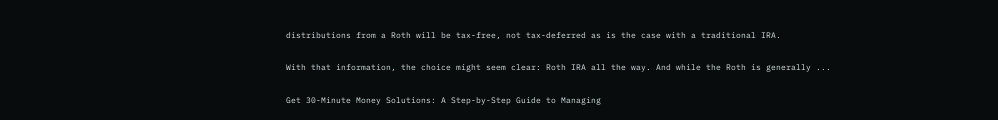distributions from a Roth will be tax-free, not tax-deferred as is the case with a traditional IRA.

With that information, the choice might seem clear: Roth IRA all the way. And while the Roth is generally ...

Get 30-Minute Money Solutions: A Step-by-Step Guide to Managing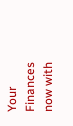Your Finances now with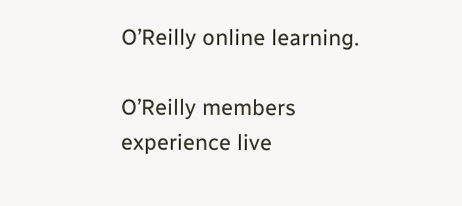O’Reilly online learning.

O’Reilly members experience live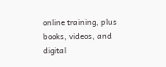online training, plus books, videos, and digital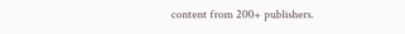content from 200+ publishers.